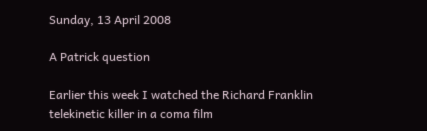Sunday, 13 April 2008

A Patrick question

Earlier this week I watched the Richard Franklin telekinetic killer in a coma film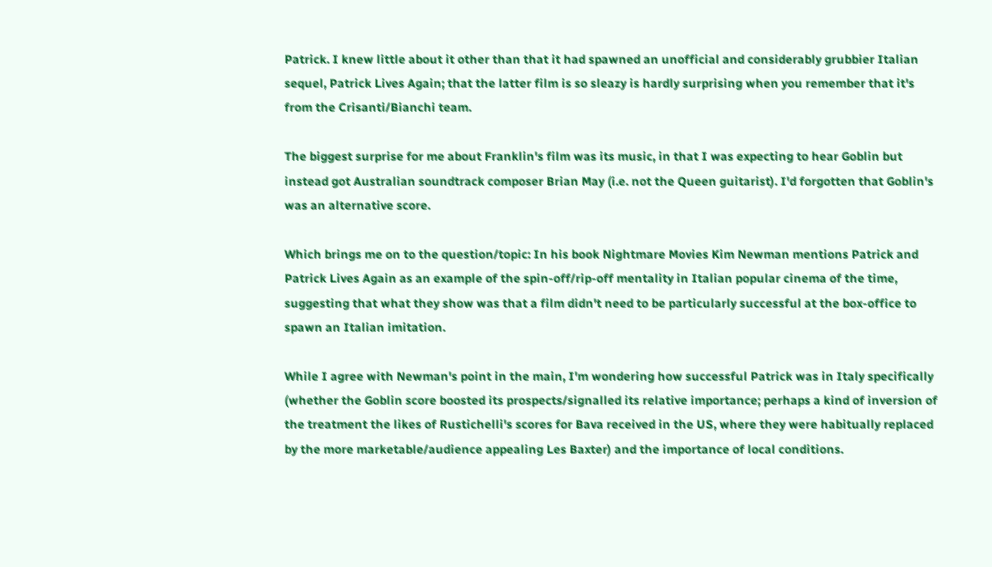Patrick. I knew little about it other than that it had spawned an unofficial and considerably grubbier Italian sequel, Patrick Lives Again; that the latter film is so sleazy is hardly surprising when you remember that it's from the Crisanti/Bianchi team.

The biggest surprise for me about Franklin's film was its music, in that I was expecting to hear Goblin but instead got Australian soundtrack composer Brian May (i.e. not the Queen guitarist). I'd forgotten that Goblin's was an alternative score.

Which brings me on to the question/topic: In his book Nightmare Movies Kim Newman mentions Patrick and Patrick Lives Again as an example of the spin-off/rip-off mentality in Italian popular cinema of the time, suggesting that what they show was that a film didn't need to be particularly successful at the box-office to spawn an Italian imitation.

While I agree with Newman's point in the main, I'm wondering how successful Patrick was in Italy specifically (whether the Goblin score boosted its prospects/signalled its relative importance; perhaps a kind of inversion of the treatment the likes of Rustichelli's scores for Bava received in the US, where they were habitually replaced by the more marketable/audience appealing Les Baxter) and the importance of local conditions.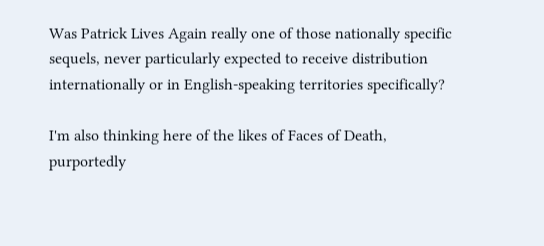Was Patrick Lives Again really one of those nationally specific sequels, never particularly expected to receive distribution internationally or in English-speaking territories specifically?

I'm also thinking here of the likes of Faces of Death, purportedly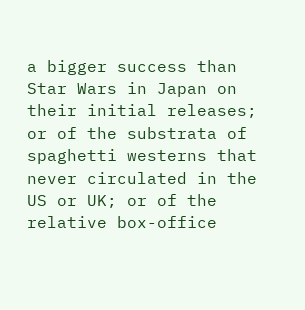a bigger success than Star Wars in Japan on their initial releases; or of the substrata of spaghetti westerns that never circulated in the US or UK; or of the relative box-office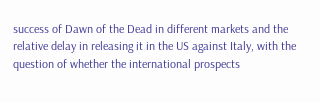success of Dawn of the Dead in different markets and the relative delay in releasing it in the US against Italy, with the question of whether the international prospects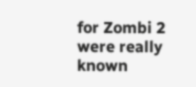for Zombi 2 were really known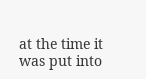at the time it was put into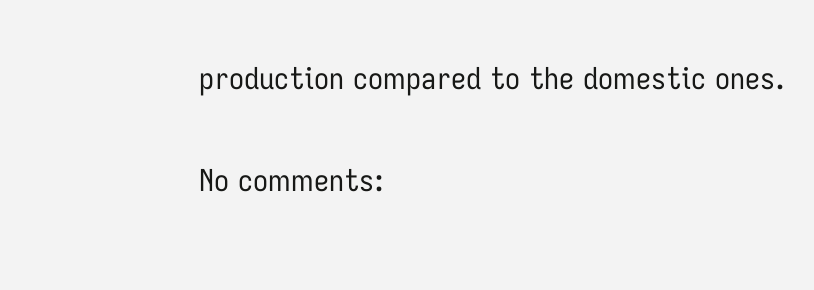production compared to the domestic ones.

No comments: